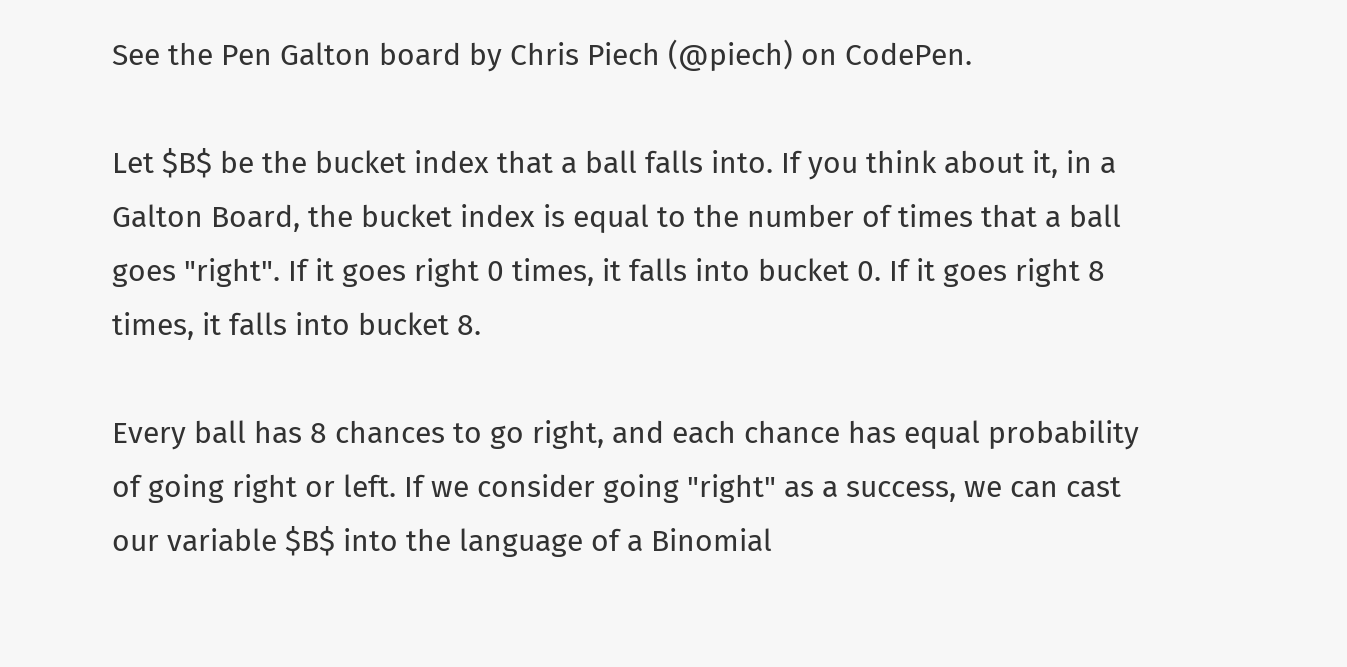See the Pen Galton board by Chris Piech (@piech) on CodePen.

Let $B$ be the bucket index that a ball falls into. If you think about it, in a Galton Board, the bucket index is equal to the number of times that a ball goes "right". If it goes right 0 times, it falls into bucket 0. If it goes right 8 times, it falls into bucket 8.

Every ball has 8 chances to go right, and each chance has equal probability of going right or left. If we consider going "right" as a success, we can cast our variable $B$ into the language of a Binomial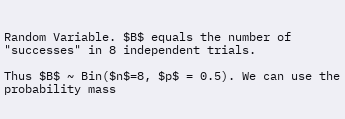Random Variable. $B$ equals the number of "successes" in 8 independent trials.

Thus $B$ ~ Bin($n$=8, $p$ = 0.5). We can use the probability mass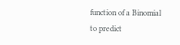function of a Binomial to predict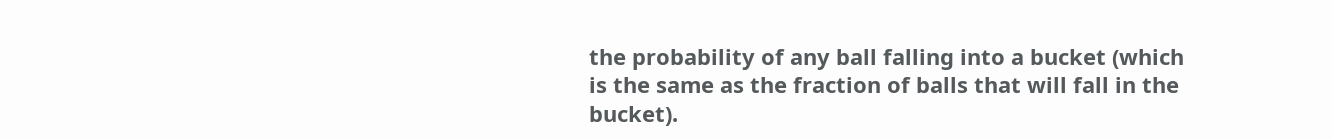the probability of any ball falling into a bucket (which is the same as the fraction of balls that will fall in the bucket).